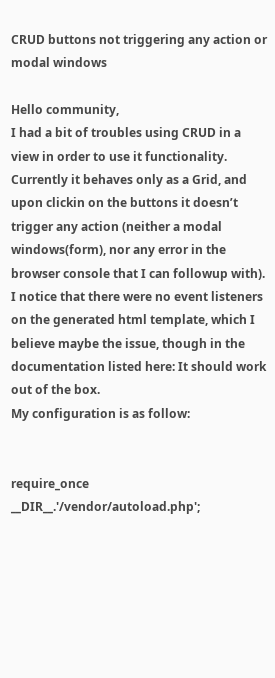CRUD buttons not triggering any action or modal windows

Hello community,
I had a bit of troubles using CRUD in a view in order to use it functionality.
Currently it behaves only as a Grid, and upon clickin on the buttons it doesn’t trigger any action (neither a modal windows(form), nor any error in the browser console that I can followup with).
I notice that there were no event listeners on the generated html template, which I believe maybe the issue, though in the documentation listed here: It should work out of the box.
My configuration is as follow:


require_once __DIR__.'/vendor/autoload.php';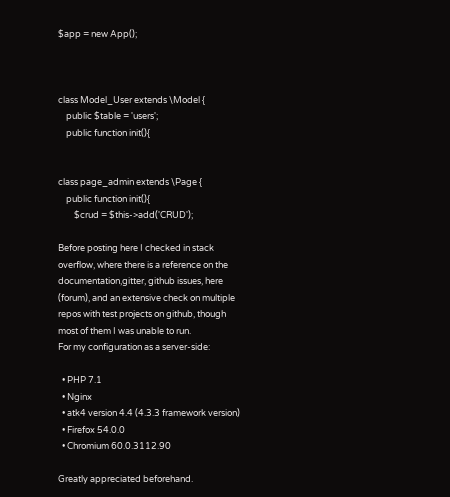$app = new App();



class Model_User extends \Model {
    public $table = 'users';
    public function init(){


class page_admin extends \Page {
    public function init(){
        $crud = $this->add('CRUD');

Before posting here I checked in stack overflow, where there is a reference on the documentation,gitter, github issues, here (forum), and an extensive check on multiple repos with test projects on github, though most of them I was unable to run.
For my configuration as a server-side:

  • PHP 7.1
  • Nginx
  • atk4 version 4.4 (4.3.3 framework version)
  • Firefox 54.0.0
  • Chromium 60.0.3112.90

Greatly appreciated beforehand.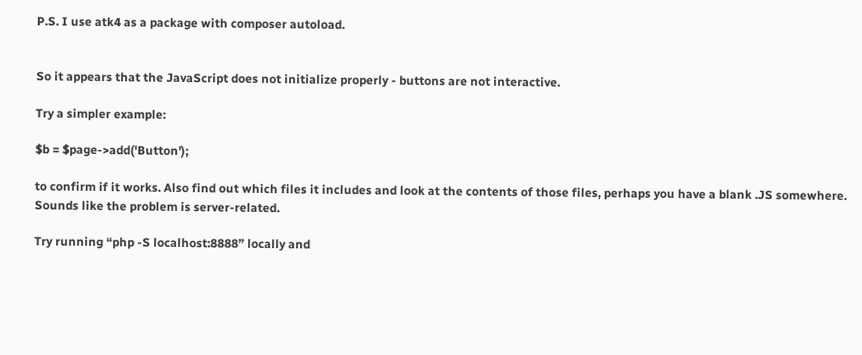P.S. I use atk4 as a package with composer autoload.


So it appears that the JavaScript does not initialize properly - buttons are not interactive.

Try a simpler example:

$b = $page->add('Button');

to confirm if it works. Also find out which files it includes and look at the contents of those files, perhaps you have a blank .JS somewhere. Sounds like the problem is server-related.

Try running “php -S localhost:8888” locally and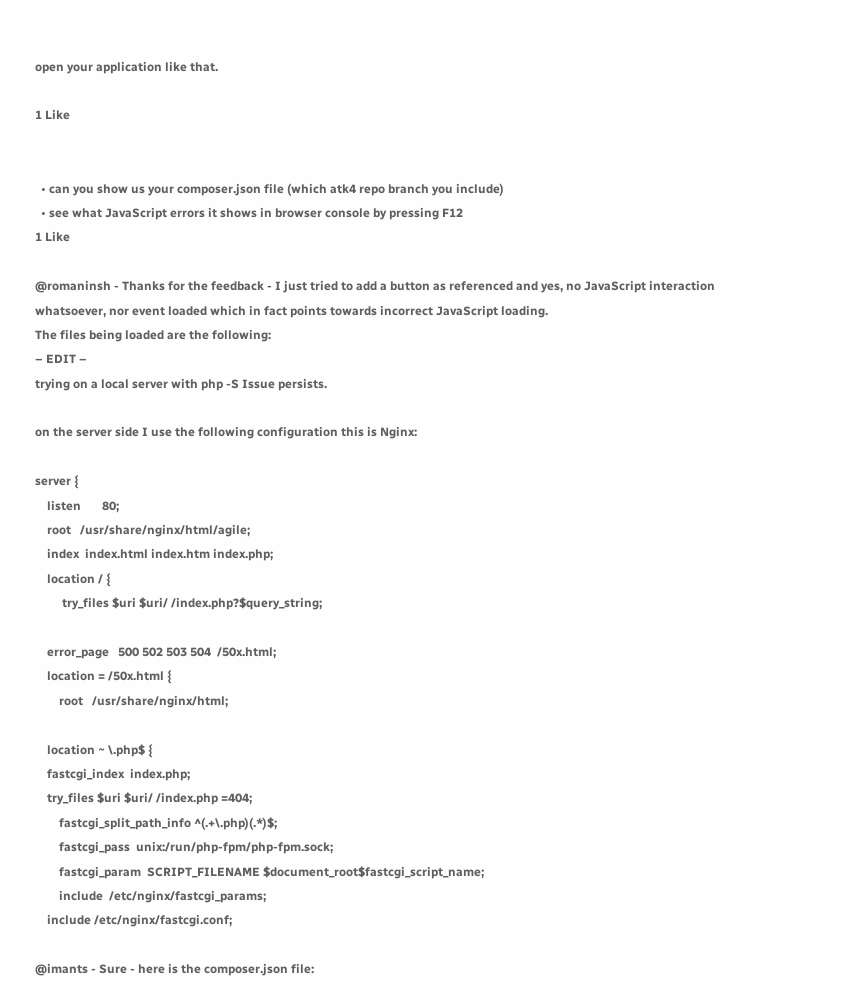open your application like that.

1 Like


  • can you show us your composer.json file (which atk4 repo branch you include)
  • see what JavaScript errors it shows in browser console by pressing F12
1 Like

@romaninsh - Thanks for the feedback - I just tried to add a button as referenced and yes, no JavaScript interaction whatsoever, nor event loaded which in fact points towards incorrect JavaScript loading.
The files being loaded are the following:
– EDIT –
trying on a local server with php -S Issue persists.

on the server side I use the following configuration this is Nginx:

server {
    listen       80;
    root   /usr/share/nginx/html/agile;
    index  index.html index.htm index.php;
    location / {
         try_files $uri $uri/ /index.php?$query_string;

    error_page   500 502 503 504  /50x.html;
    location = /50x.html {
        root   /usr/share/nginx/html;

    location ~ \.php$ {
    fastcgi_index  index.php;
    try_files $uri $uri/ /index.php =404;
        fastcgi_split_path_info ^(.+\.php)(.*)$;
        fastcgi_pass  unix:/run/php-fpm/php-fpm.sock;
        fastcgi_param  SCRIPT_FILENAME $document_root$fastcgi_script_name;
        include  /etc/nginx/fastcgi_params;
    include /etc/nginx/fastcgi.conf;

@imants - Sure - here is the composer.json file: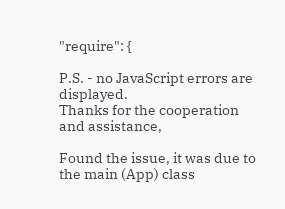"require": {

P.S. - no JavaScript errors are displayed.
Thanks for the cooperation and assistance,

Found the issue, it was due to the main (App) class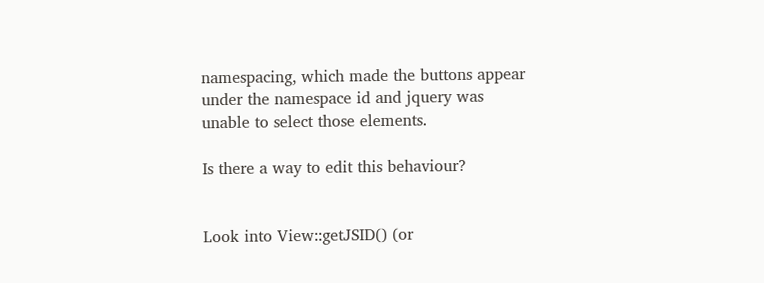namespacing, which made the buttons appear under the namespace id and jquery was unable to select those elements.

Is there a way to edit this behaviour?


Look into View::getJSID() (or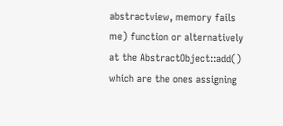abstractview, memory fails me) function or alternatively at the AbstractObject::add() which are the ones assigning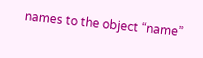names to the object “name”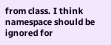from class. I think namespace should be ignored for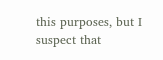this purposes, but I suspect that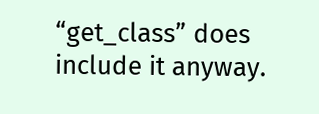“get_class” does include it anyway.